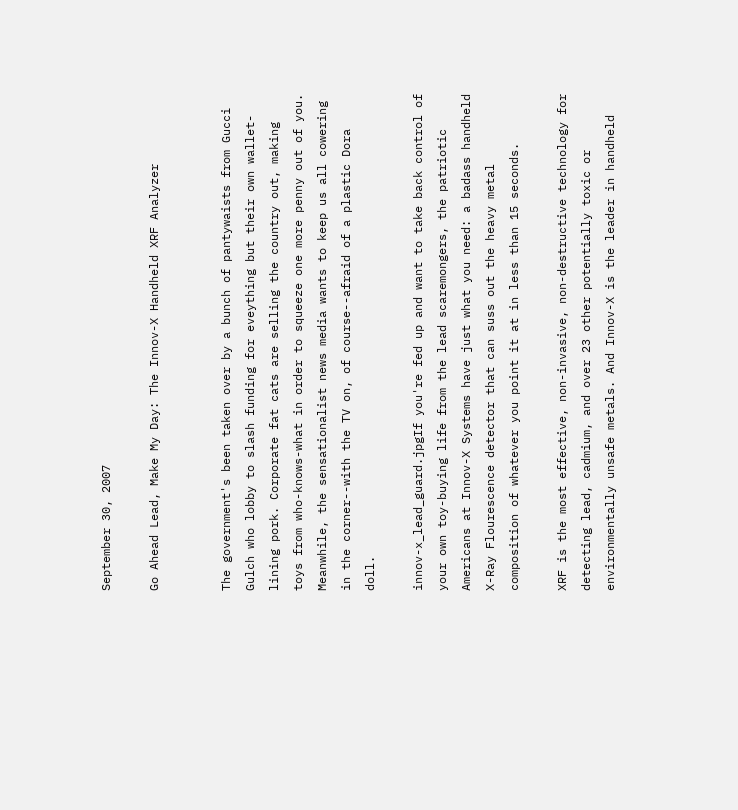September 30, 2007

Go Ahead Lead, Make My Day: The Innov-X Handheld XRF Analyzer


The government's been taken over by a bunch of pantywaists from Gucci Gulch who lobby to slash funding for eveything but their own wallet-lining pork. Corporate fat cats are selling the country out, making toys from who-knows-what in order to squeeze one more penny out of you. Meanwhile, the sensationalist news media wants to keep us all cowering in the corner--with the TV on, of course--afraid of a plastic Dora doll.

innov-x_lead_guard.jpgIf you're fed up and want to take back control of your own toy-buying life from the lead scaremongers, the patriotic Americans at Innov-X Systems have just what you need: a badass handheld X-Ray Flourescence detector that can suss out the heavy metal composition of whatever you point it at in less than 15 seconds.

XRF is the most effective, non-invasive, non-destructive technology for detecting lead, cadmium, and over 23 other potentially toxic or environmentally unsafe metals. And Innov-X is the leader in handheld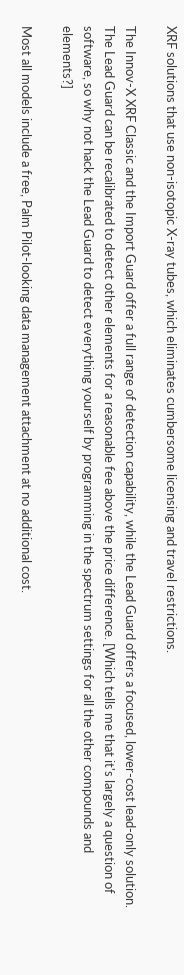XRF solutions that use non-isotopic X-ray tubes, which eliminates cumbersome licensing and travel restrictions.

The Innov-X XRF Classic and the Import Guard offer a full range of detection capability, while the Lead Guard offers a focused, lower-cost lead-only solution. The Lead Guard can be recalibrated to detect other elements for a reasonable fee above the price difference. [Which tells me that it's largely a question of software, so why not hack the Lead Guard to detect everything yourself by programming in the spectrum settings for all the other compounds and elements?]

Most all models include a free, Palm Pilot-looking data management attachment at no additional cost.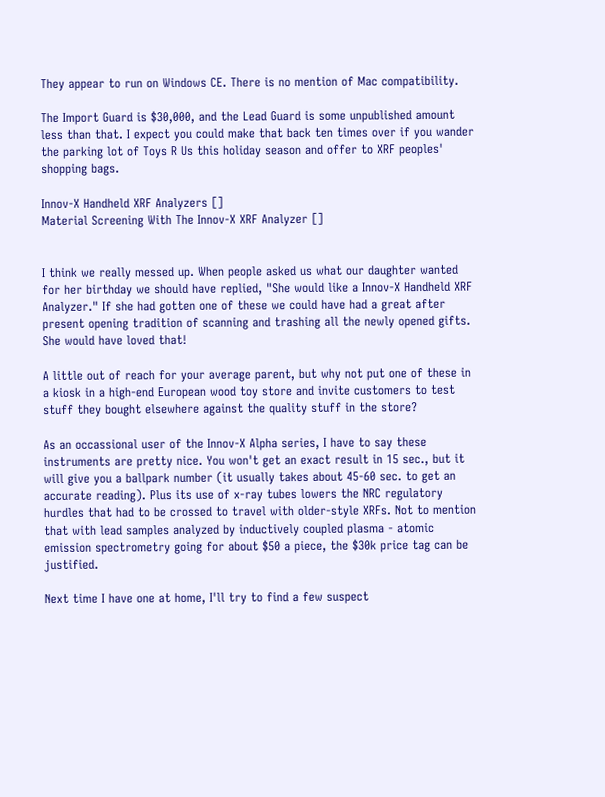They appear to run on Windows CE. There is no mention of Mac compatibility.

The Import Guard is $30,000, and the Lead Guard is some unpublished amount less than that. I expect you could make that back ten times over if you wander the parking lot of Toys R Us this holiday season and offer to XRF peoples' shopping bags.

Innov-X Handheld XRF Analyzers []
Material Screening With The Innov-X XRF Analyzer []


I think we really messed up. When people asked us what our daughter wanted for her birthday we should have replied, "She would like a Innov-X Handheld XRF Analyzer." If she had gotten one of these we could have had a great after present opening tradition of scanning and trashing all the newly opened gifts. She would have loved that!

A little out of reach for your average parent, but why not put one of these in a kiosk in a high-end European wood toy store and invite customers to test stuff they bought elsewhere against the quality stuff in the store?

As an occassional user of the Innov-X Alpha series, I have to say these instruments are pretty nice. You won't get an exact result in 15 sec., but it will give you a ballpark number (it usually takes about 45-60 sec. to get an accurate reading). Plus its use of x-ray tubes lowers the NRC regulatory hurdles that had to be crossed to travel with older-style XRFs. Not to mention that with lead samples analyzed by inductively coupled plasma - atomic emission spectrometry going for about $50 a piece, the $30k price tag can be justified.

Next time I have one at home, I'll try to find a few suspect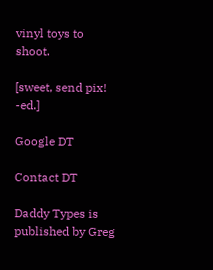vinyl toys to shoot.

[sweet, send pix! -ed.]

Google DT

Contact DT

Daddy Types is published by Greg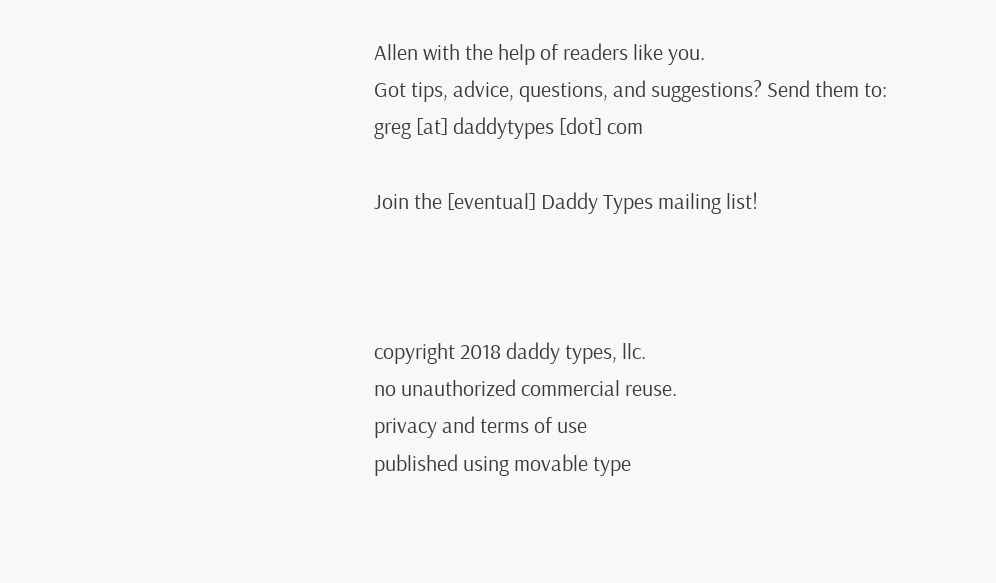Allen with the help of readers like you.
Got tips, advice, questions, and suggestions? Send them to:
greg [at] daddytypes [dot] com

Join the [eventual] Daddy Types mailing list!



copyright 2018 daddy types, llc.
no unauthorized commercial reuse.
privacy and terms of use
published using movable type